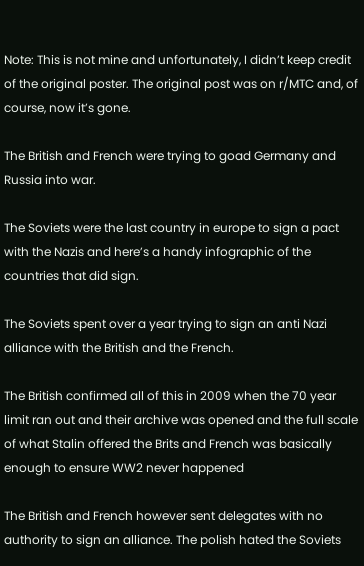Note: This is not mine and unfortunately, I didn’t keep credit of the original poster. The original post was on r/MTC and, of course, now it’s gone.

The British and French were trying to goad Germany and Russia into war.

The Soviets were the last country in europe to sign a pact with the Nazis and here’s a handy infographic of the countries that did sign.

The Soviets spent over a year trying to sign an anti Nazi alliance with the British and the French.

The British confirmed all of this in 2009 when the 70 year limit ran out and their archive was opened and the full scale of what Stalin offered the Brits and French was basically enough to ensure WW2 never happened

The British and French however sent delegates with no authority to sign an alliance. The polish hated the Soviets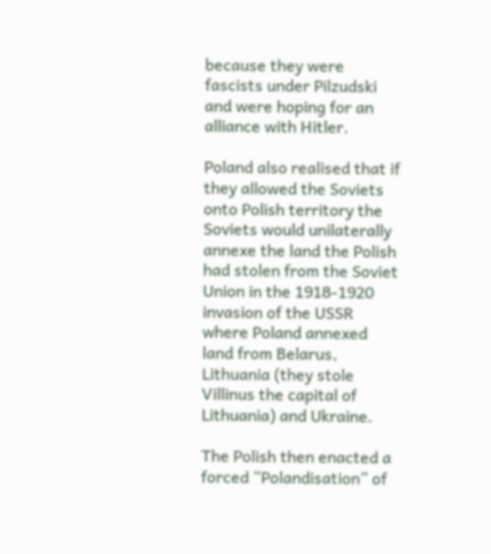because they were fascists under Pilzudski and were hoping for an alliance with Hitler.

Poland also realised that if they allowed the Soviets onto Polish territory the Soviets would unilaterally annexe the land the Polish had stolen from the Soviet Union in the 1918-1920 invasion of the USSR where Poland annexed land from Belarus, Lithuania (they stole Villinus the capital of Lithuania) and Ukraine.

The Polish then enacted a forced “Polandisation” of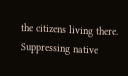the citizens living there. Suppressing native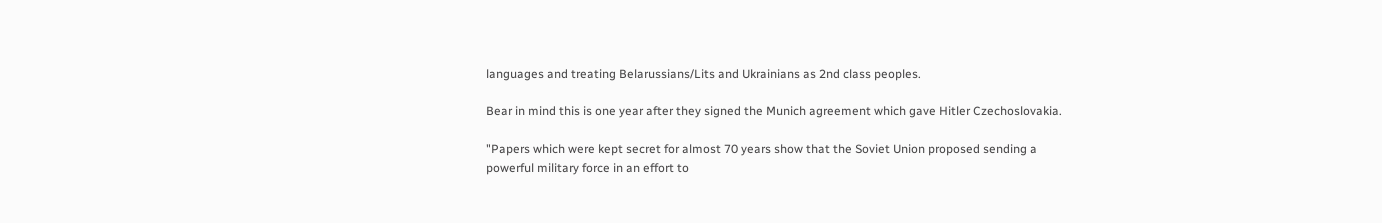languages and treating Belarussians/Lits and Ukrainians as 2nd class peoples.

Bear in mind this is one year after they signed the Munich agreement which gave Hitler Czechoslovakia.

"Papers which were kept secret for almost 70 years show that the Soviet Union proposed sending a powerful military force in an effort to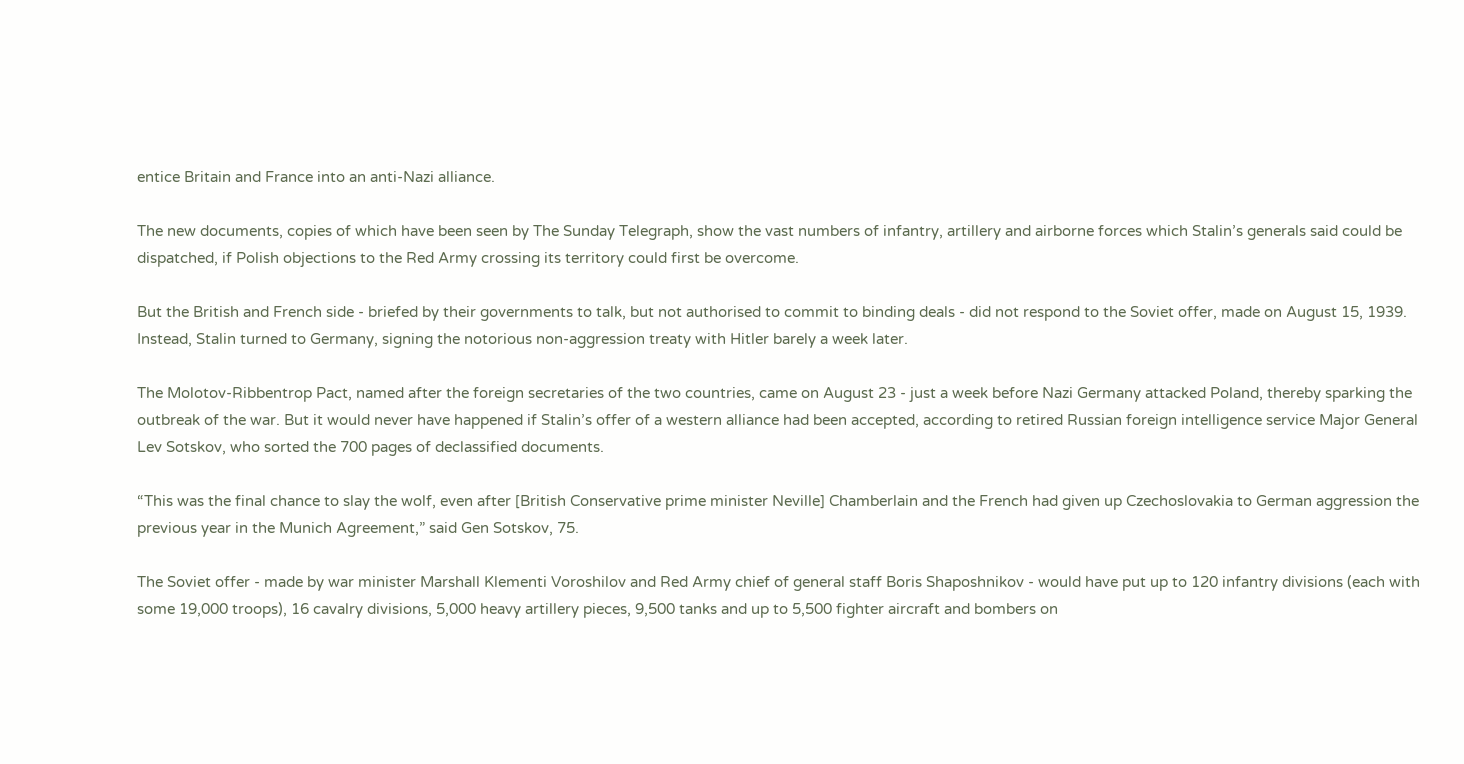entice Britain and France into an anti-Nazi alliance.

The new documents, copies of which have been seen by The Sunday Telegraph, show the vast numbers of infantry, artillery and airborne forces which Stalin’s generals said could be dispatched, if Polish objections to the Red Army crossing its territory could first be overcome.

But the British and French side - briefed by their governments to talk, but not authorised to commit to binding deals - did not respond to the Soviet offer, made on August 15, 1939. Instead, Stalin turned to Germany, signing the notorious non-aggression treaty with Hitler barely a week later.

The Molotov-Ribbentrop Pact, named after the foreign secretaries of the two countries, came on August 23 - just a week before Nazi Germany attacked Poland, thereby sparking the outbreak of the war. But it would never have happened if Stalin’s offer of a western alliance had been accepted, according to retired Russian foreign intelligence service Major General Lev Sotskov, who sorted the 700 pages of declassified documents.

“This was the final chance to slay the wolf, even after [British Conservative prime minister Neville] Chamberlain and the French had given up Czechoslovakia to German aggression the previous year in the Munich Agreement,” said Gen Sotskov, 75.

The Soviet offer - made by war minister Marshall Klementi Voroshilov and Red Army chief of general staff Boris Shaposhnikov - would have put up to 120 infantry divisions (each with some 19,000 troops), 16 cavalry divisions, 5,000 heavy artillery pieces, 9,500 tanks and up to 5,500 fighter aircraft and bombers on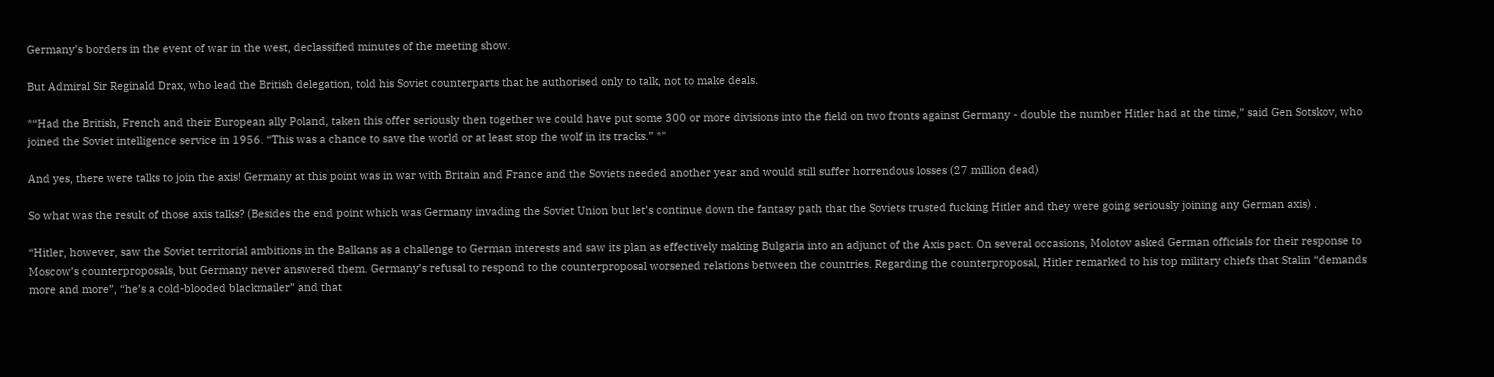Germany’s borders in the event of war in the west, declassified minutes of the meeting show.

But Admiral Sir Reginald Drax, who lead the British delegation, told his Soviet counterparts that he authorised only to talk, not to make deals.

*“Had the British, French and their European ally Poland, taken this offer seriously then together we could have put some 300 or more divisions into the field on two fronts against Germany - double the number Hitler had at the time,” said Gen Sotskov, who joined the Soviet intelligence service in 1956. “This was a chance to save the world or at least stop the wolf in its tracks.” *"

And yes, there were talks to join the axis! Germany at this point was in war with Britain and France and the Soviets needed another year and would still suffer horrendous losses (27 million dead)

So what was the result of those axis talks? (Besides the end point which was Germany invading the Soviet Union but let’s continue down the fantasy path that the Soviets trusted fucking Hitler and they were going seriously joining any German axis) .

“Hitler, however, saw the Soviet territorial ambitions in the Balkans as a challenge to German interests and saw its plan as effectively making Bulgaria into an adjunct of the Axis pact. On several occasions, Molotov asked German officials for their response to Moscow’s counterproposals, but Germany never answered them. Germany’s refusal to respond to the counterproposal worsened relations between the countries. Regarding the counterproposal, Hitler remarked to his top military chiefs that Stalin “demands more and more”, “he’s a cold-blooded blackmailer” and that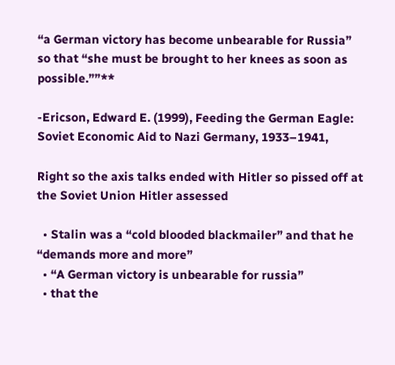“a German victory has become unbearable for Russia” so that “she must be brought to her knees as soon as possible.””**

-Ericson, Edward E. (1999), Feeding the German Eagle: Soviet Economic Aid to Nazi Germany, 1933–1941,

Right so the axis talks ended with Hitler so pissed off at the Soviet Union Hitler assessed

  • Stalin was a “cold blooded blackmailer” and that he “demands more and more”
  • “A German victory is unbearable for russia”
  • that the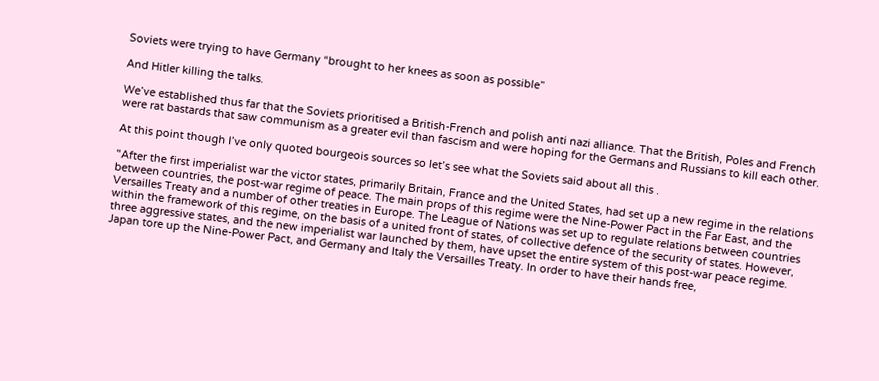Soviets were trying to have Germany “brought to her knees as soon as possible”

And Hitler killing the talks.

We’ve established thus far that the Soviets prioritised a British-French and polish anti nazi alliance. That the British, Poles and French were rat bastards that saw communism as a greater evil than fascism and were hoping for the Germans and Russians to kill each other.

At this point though I’ve only quoted bourgeois sources so let’s see what the Soviets said about all this .

"After the first imperialist war the victor states, primarily Britain, France and the United States, had set up a new regime in the relations between countries, the post-war regime of peace. The main props of this regime were the Nine-Power Pact in the Far East, and the Versailles Treaty and a number of other treaties in Europe. The League of Nations was set up to regulate relations between countries within the framework of this regime, on the basis of a united front of states, of collective defence of the security of states. However, three aggressive states, and the new imperialist war launched by them, have upset the entire system of this post-war peace regime. Japan tore up the Nine-Power Pact, and Germany and Italy the Versailles Treaty. In order to have their hands free,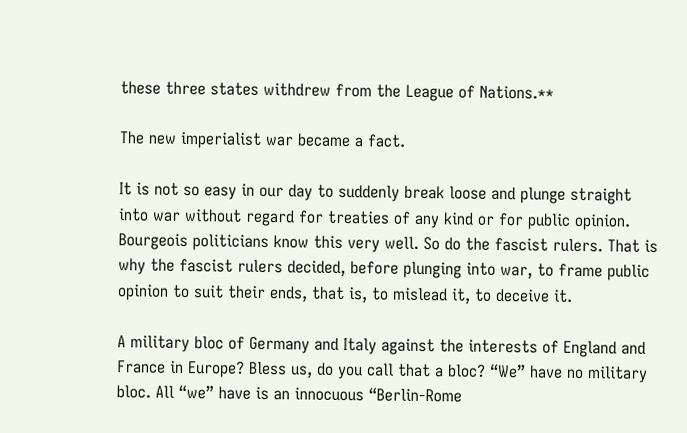these three states withdrew from the League of Nations.**

The new imperialist war became a fact.

It is not so easy in our day to suddenly break loose and plunge straight into war without regard for treaties of any kind or for public opinion. Bourgeois politicians know this very well. So do the fascist rulers. That is why the fascist rulers decided, before plunging into war, to frame public opinion to suit their ends, that is, to mislead it, to deceive it.

A military bloc of Germany and Italy against the interests of England and France in Europe? Bless us, do you call that a bloc? “We” have no military bloc. All “we” have is an innocuous “Berlin-Rome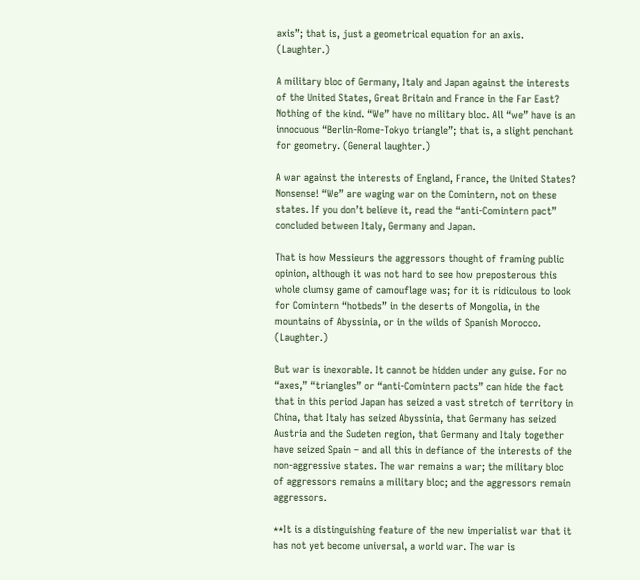axis”; that is, just a geometrical equation for an axis. (Laughter.)

A military bloc of Germany, Italy and Japan against the interests of the United States, Great Britain and France in the Far East? Nothing of the kind. “We” have no military bloc. All “we” have is an innocuous “Berlin-Rome-Tokyo triangle”; that is, a slight penchant for geometry. (General laughter.)

A war against the interests of England, France, the United States? Nonsense! “We” are waging war on the Comintern, not on these states. If you don’t believe it, read the “anti-Comintern pact” concluded between Italy, Germany and Japan.

That is how Messieurs the aggressors thought of framing public opinion, although it was not hard to see how preposterous this whole clumsy game of camouflage was; for it is ridiculous to look for Comintern “hotbeds” in the deserts of Mongolia, in the mountains of Abyssinia, or in the wilds of Spanish Morocco. (Laughter.)

But war is inexorable. It cannot be hidden under any guise. For no “axes,” “triangles” or “anti-Comintern pacts” can hide the fact that in this period Japan has seized a vast stretch of territory in China, that Italy has seized Abyssinia, that Germany has seized Austria and the Sudeten region, that Germany and Italy together have seized Spain – and all this in defiance of the interests of the non-aggressive states. The war remains a war; the military bloc of aggressors remains a military bloc; and the aggressors remain aggressors.

**It is a distinguishing feature of the new imperialist war that it has not yet become universal, a world war. The war is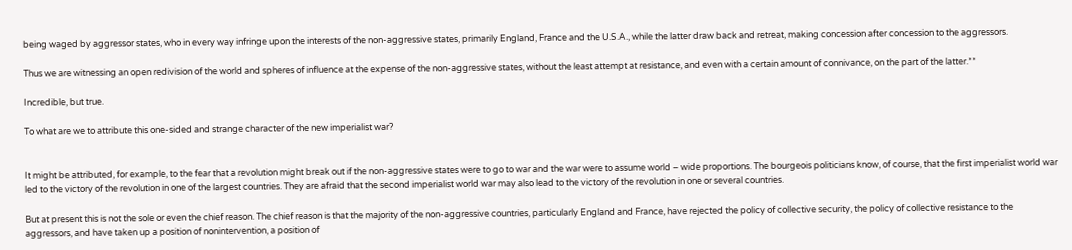being waged by aggressor states, who in every way infringe upon the interests of the non-aggressive states, primarily England, France and the U.S.A., while the latter draw back and retreat, making concession after concession to the aggressors.

Thus we are witnessing an open redivision of the world and spheres of influence at the expense of the non-aggressive states, without the least attempt at resistance, and even with a certain amount of connivance, on the part of the latter.**

Incredible, but true.

To what are we to attribute this one-sided and strange character of the new imperialist war?


It might be attributed, for example, to the fear that a revolution might break out if the non-aggressive states were to go to war and the war were to assume world – wide proportions. The bourgeois politicians know, of course, that the first imperialist world war led to the victory of the revolution in one of the largest countries. They are afraid that the second imperialist world war may also lead to the victory of the revolution in one or several countries.

But at present this is not the sole or even the chief reason. The chief reason is that the majority of the non-aggressive countries, particularly England and France, have rejected the policy of collective security, the policy of collective resistance to the aggressors, and have taken up a position of nonintervention, a position of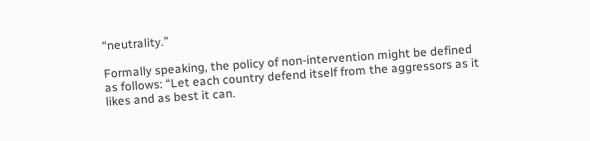“neutrality.”

Formally speaking, the policy of non-intervention might be defined as follows: “Let each country defend itself from the aggressors as it likes and as best it can.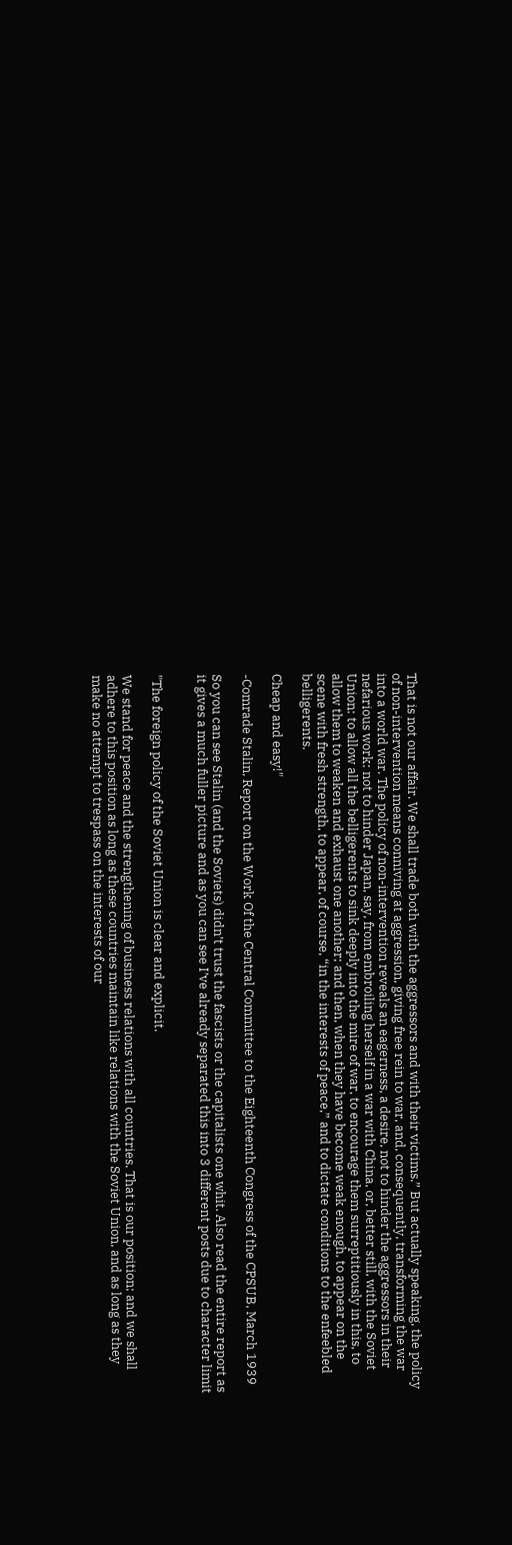That is not our affair. We shall trade both with the aggressors and with their victims.” But actually speaking, the policy of non-intervention means conniving at aggression, giving free rein to war, and, consequently, transforming the war into a world war. The policy of non-intervention reveals an eagerness, a desire, not to hinder the aggressors in their nefarious work: not to hinder Japan, say, from embroiling herself in a war with China, or, better still, with the Soviet Union: to allow all the belligerents to sink deeply into the mire of war, to encourage them surreptitiously in this, to allow them to weaken and exhaust one another; and then, when they have become weak enough, to appear on the scene with fresh strength, to appear, of course, “in the interests of peace,” and to dictate conditions to the enfeebled belligerents.

Cheap and easy!"

-Comrade Stalin, Report on the Work Of the Central Committee to the Eighteenth Congress of the CPSUB, March 1939

So you can see Stalin (and the Soviets) didn’t trust the fascists or the capitalists one whit. Also read the entire report as it gives a much fuller picture and as you can see I’ve already separated this into 3 different posts due to character limit


"The foreign policy of the Soviet Union is clear and explicit.

We stand for peace and the strengthening of business relations with all countries. That is our position; and we shall adhere to this position as long as these countries maintain like relations with the Soviet Union, and as long as they make no attempt to trespass on the interests of our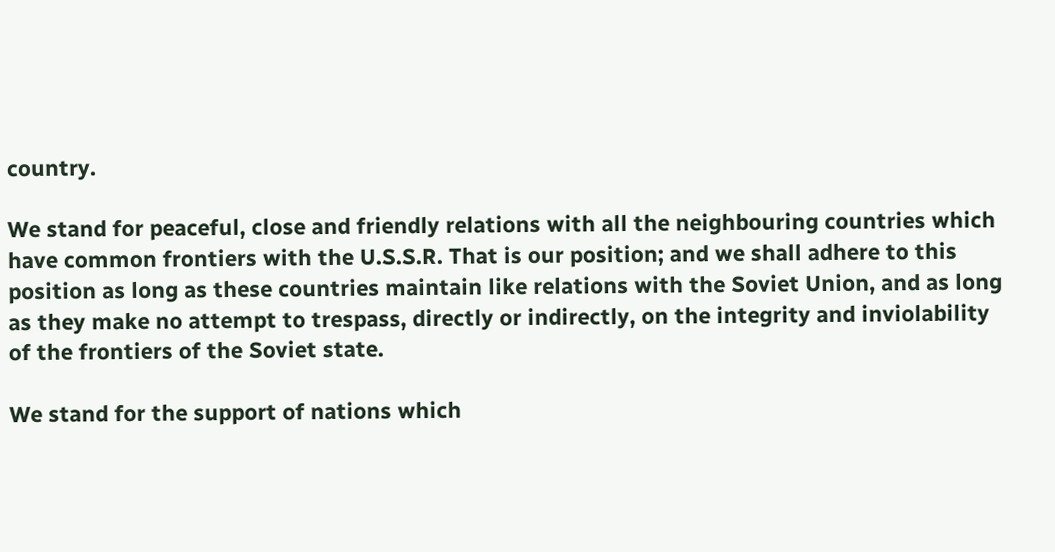country.

We stand for peaceful, close and friendly relations with all the neighbouring countries which have common frontiers with the U.S.S.R. That is our position; and we shall adhere to this position as long as these countries maintain like relations with the Soviet Union, and as long as they make no attempt to trespass, directly or indirectly, on the integrity and inviolability of the frontiers of the Soviet state.

We stand for the support of nations which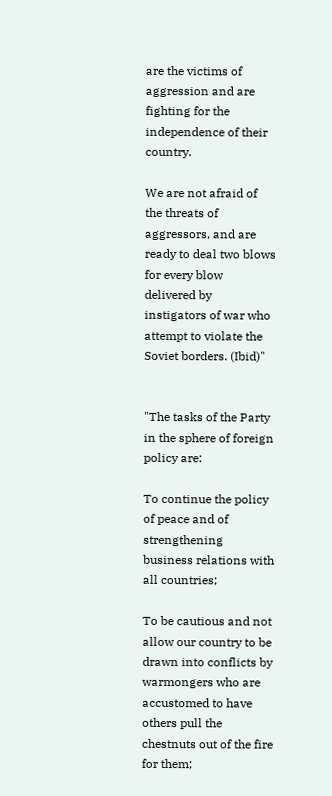are the victims of aggression and are fighting for the independence of their country.

We are not afraid of the threats of aggressors, and are ready to deal two blows for every blow delivered by instigators of war who attempt to violate the Soviet borders. (Ibid)"


"The tasks of the Party in the sphere of foreign policy are:

To continue the policy of peace and of strengthening business relations with all countries;

To be cautious and not allow our country to be drawn into conflicts by warmongers who are accustomed to have others pull the chestnuts out of the fire for them;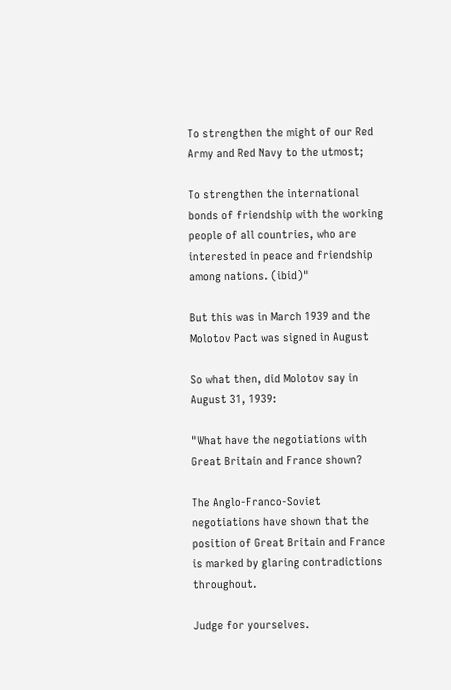To strengthen the might of our Red Army and Red Navy to the utmost;

To strengthen the international bonds of friendship with the working people of all countries, who are interested in peace and friendship among nations. (ibid)"

But this was in March 1939 and the Molotov Pact was signed in August

So what then, did Molotov say in August 31, 1939:

"What have the negotiations with Great Britain and France shown?

The Anglo-Franco-Soviet negotiations have shown that the position of Great Britain and France is marked by glaring contradictions throughout.

Judge for yourselves.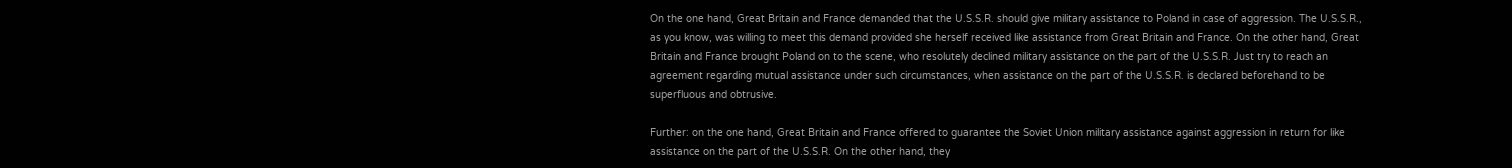On the one hand, Great Britain and France demanded that the U.S.S.R. should give military assistance to Poland in case of aggression. The U.S.S.R., as you know, was willing to meet this demand provided she herself received like assistance from Great Britain and France. On the other hand, Great Britain and France brought Poland on to the scene, who resolutely declined military assistance on the part of the U.S.S.R. Just try to reach an agreement regarding mutual assistance under such circumstances, when assistance on the part of the U.S.S.R. is declared beforehand to be superfluous and obtrusive.

Further: on the one hand, Great Britain and France offered to guarantee the Soviet Union military assistance against aggression in return for like assistance on the part of the U.S.S.R. On the other hand, they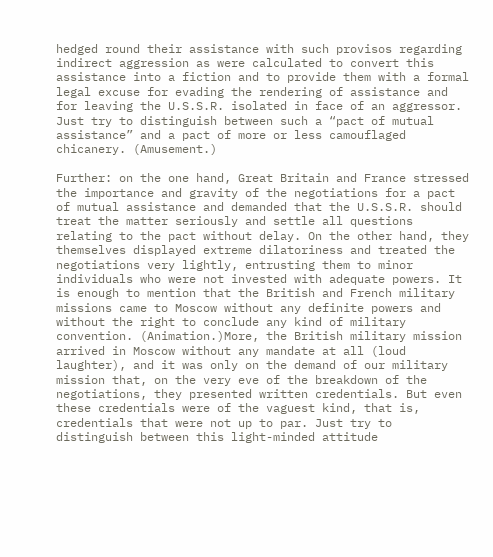hedged round their assistance with such provisos regarding indirect aggression as were calculated to convert this assistance into a fiction and to provide them with a formal legal excuse for evading the rendering of assistance and for leaving the U.S.S.R. isolated in face of an aggressor. Just try to distinguish between such a “pact of mutual assistance” and a pact of more or less camouflaged chicanery. (Amusement.)

Further: on the one hand, Great Britain and France stressed the importance and gravity of the negotiations for a pact of mutual assistance and demanded that the U.S.S.R. should treat the matter seriously and settle all questions relating to the pact without delay. On the other hand, they themselves displayed extreme dilatoriness and treated the negotiations very lightly, entrusting them to minor individuals who were not invested with adequate powers. It is enough to mention that the British and French military missions came to Moscow without any definite powers and without the right to conclude any kind of military convention. (Animation.)More, the British military mission arrived in Moscow without any mandate at all (loud laughter), and it was only on the demand of our military mission that, on the very eve of the breakdown of the negotiations, they presented written credentials. But even these credentials were of the vaguest kind, that is, credentials that were not up to par. Just try to distinguish between this light-minded attitude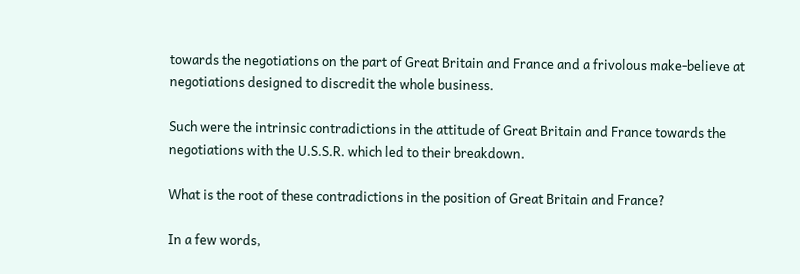towards the negotiations on the part of Great Britain and France and a frivolous make-believe at negotiations designed to discredit the whole business.

Such were the intrinsic contradictions in the attitude of Great Britain and France towards the negotiations with the U.S.S.R. which led to their breakdown.

What is the root of these contradictions in the position of Great Britain and France?

In a few words,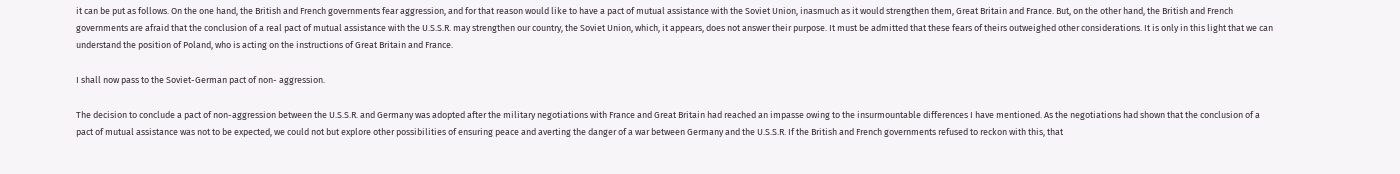it can be put as follows. On the one hand, the British and French governments fear aggression, and for that reason would like to have a pact of mutual assistance with the Soviet Union, inasmuch as it would strengthen them, Great Britain and France. But, on the other hand, the British and French governments are afraid that the conclusion of a real pact of mutual assistance with the U.S.S.R. may strengthen our country, the Soviet Union, which, it appears, does not answer their purpose. It must be admitted that these fears of theirs outweighed other considerations. It is only in this light that we can understand the position of Poland, who is acting on the instructions of Great Britain and France.

I shall now pass to the Soviet-German pact of non- aggression.

The decision to conclude a pact of non-aggression between the U.S.S.R. and Germany was adopted after the military negotiations with France and Great Britain had reached an impasse owing to the insurmountable differences I have mentioned. As the negotiations had shown that the conclusion of a pact of mutual assistance was not to be expected, we could not but explore other possibilities of ensuring peace and averting the danger of a war between Germany and the U.S.S.R. If the British and French governments refused to reckon with this, that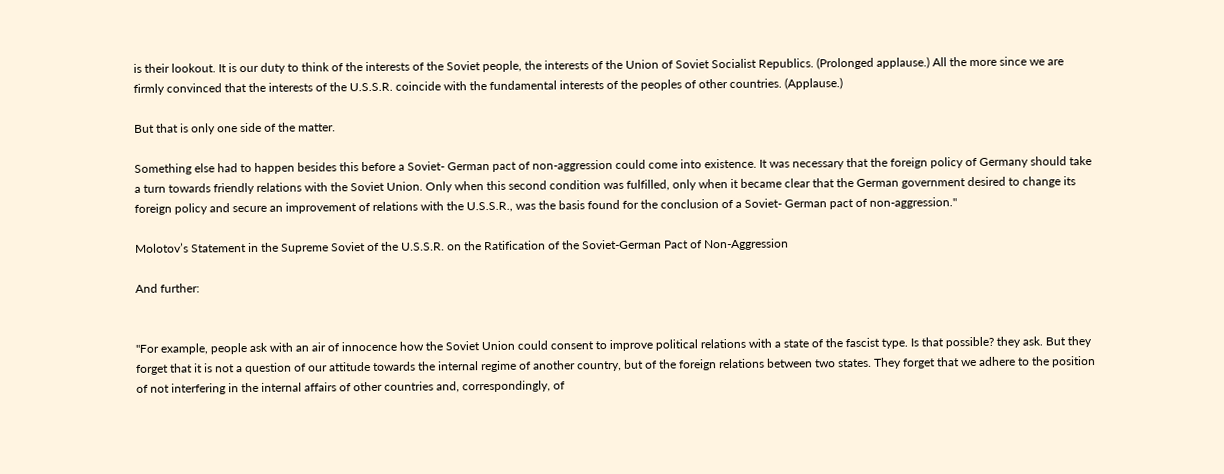is their lookout. It is our duty to think of the interests of the Soviet people, the interests of the Union of Soviet Socialist Republics. (Prolonged applause.) All the more since we are firmly convinced that the interests of the U.S.S.R. coincide with the fundamental interests of the peoples of other countries. (Applause.)

But that is only one side of the matter.

Something else had to happen besides this before a Soviet- German pact of non-aggression could come into existence. It was necessary that the foreign policy of Germany should take a turn towards friendly relations with the Soviet Union. Only when this second condition was fulfilled, only when it became clear that the German government desired to change its foreign policy and secure an improvement of relations with the U.S.S.R., was the basis found for the conclusion of a Soviet- German pact of non-aggression."

Molotov’s Statement in the Supreme Soviet of the U.S.S.R. on the Ratification of the Soviet-German Pact of Non-Aggression

And further:


"For example, people ask with an air of innocence how the Soviet Union could consent to improve political relations with a state of the fascist type. Is that possible? they ask. But they forget that it is not a question of our attitude towards the internal regime of another country, but of the foreign relations between two states. They forget that we adhere to the position of not interfering in the internal affairs of other countries and, correspondingly, of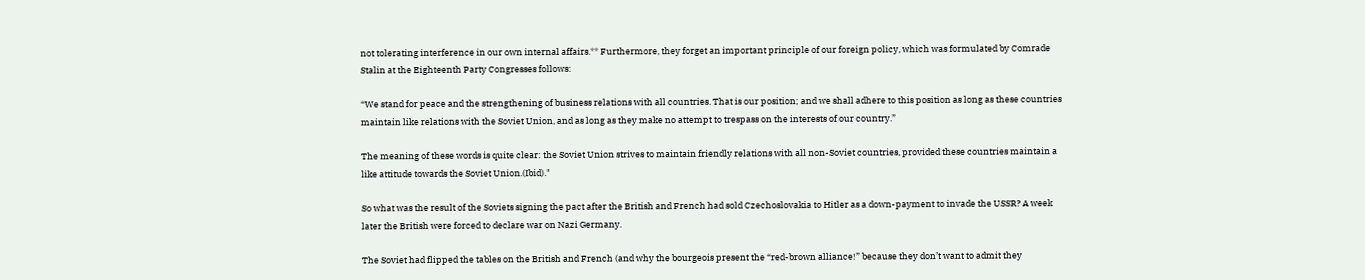not tolerating interference in our own internal affairs.** Furthermore, they forget an important principle of our foreign policy, which was formulated by Comrade Stalin at the Eighteenth Party Congresses follows:

“We stand for peace and the strengthening of business relations with all countries. That is our position; and we shall adhere to this position as long as these countries maintain like relations with the Soviet Union, and as long as they make no attempt to trespass on the interests of our country.”

The meaning of these words is quite clear: the Soviet Union strives to maintain friendly relations with all non-Soviet countries, provided these countries maintain a like attitude towards the Soviet Union.(Ibid)."

So what was the result of the Soviets signing the pact after the British and French had sold Czechoslovakia to Hitler as a down-payment to invade the USSR? A week later the British were forced to declare war on Nazi Germany.

The Soviet had flipped the tables on the British and French (and why the bourgeois present the “red-brown alliance!” because they don’t want to admit they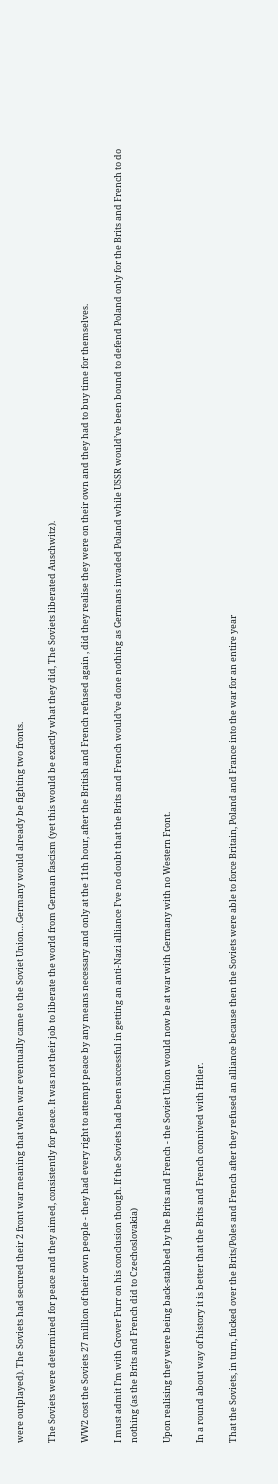were outplayed). The Soviets had secured their 2 front war meaning that when war eventually came to the Soviet Union…Germany would already be fighting two fronts.

The Soviets were determined for peace and they aimed, consistently for peace. It was not their job to liberate the world from German fascism (yet this would be exactly what they did, The Soviets liberated Auschwitz).

WW2 cost the Soviets 27 million of their own people - they had every right to attempt peace by any means necessary and only at the 11th hour, after the British and French refused again , did they realise they were on their own and they had to buy time for themselves.

I must admit I’m with Grover Furr on his conclusion though. If the Soviets had been successful in getting an anti-Nazi alliance I’ve no doubt that the Brits and French would’ve done nothing as Germans invaded Poland while USSR would’ve been bound to defend Poland only for the Brits and French to do nothing (as the Brits and French did to Czechoslovakia)

Upon realising they were being back-stabbed by the Brits and French - the Soviet Union would now be at war with Germany with no Western Front.

In a round about way of history it is better that the Brits and French connived with Hitler.

That the Soviets, in turn, fucked over the Brits/Poles and French after they refused an alliance because then the Soviets were able to force Britain, Poland and France into the war for an entire year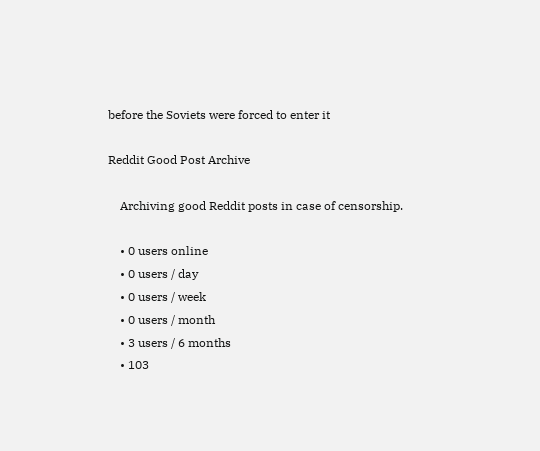before the Soviets were forced to enter it

Reddit Good Post Archive

    Archiving good Reddit posts in case of censorship.

    • 0 users online
    • 0 users / day
    • 0 users / week
    • 0 users / month
    • 3 users / 6 months
    • 103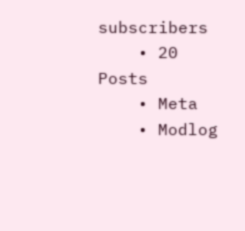subscribers
    • 20 Posts
    • Meta
    • Modlog